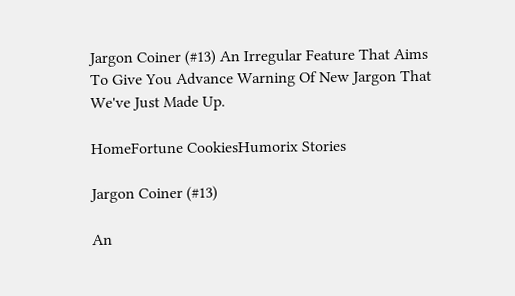Jargon Coiner (#13) An Irregular Feature That Aims To Give You Advance Warning Of New Jargon That We've Just Made Up.

HomeFortune CookiesHumorix Stories

Jargon Coiner (#13)

An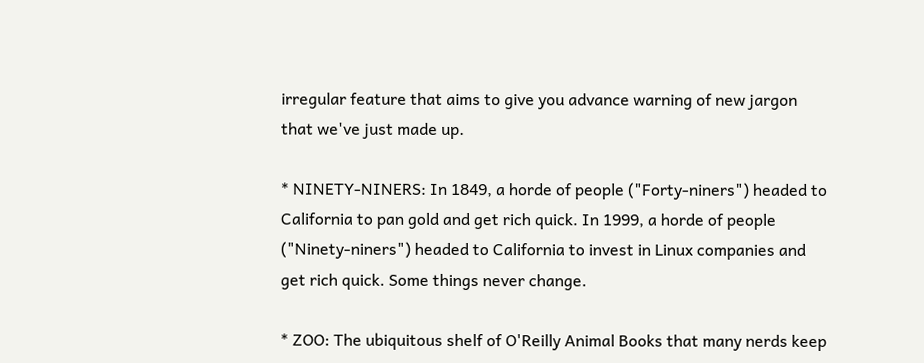irregular feature that aims to give you advance warning of new jargon
that we've just made up.

* NINETY-NINERS: In 1849, a horde of people ("Forty-niners") headed to
California to pan gold and get rich quick. In 1999, a horde of people
("Ninety-niners") headed to California to invest in Linux companies and
get rich quick. Some things never change.

* ZOO: The ubiquitous shelf of O'Reilly Animal Books that many nerds keep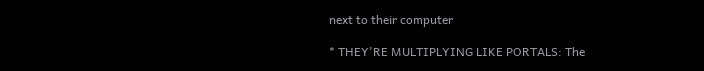next to their computer

* THEY'RE MULTIPLYING LIKE PORTALS: The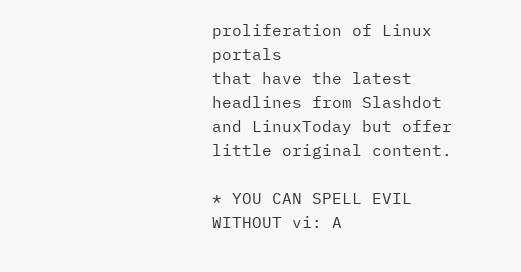proliferation of Linux portals
that have the latest headlines from Slashdot and LinuxToday but offer
little original content.

* YOU CAN SPELL EVIL WITHOUT vi: A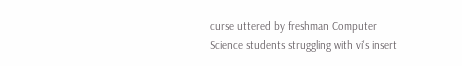curse uttered by freshman Computer
Science students struggling with vi's insert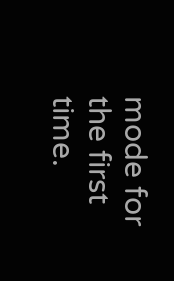mode for the first time.